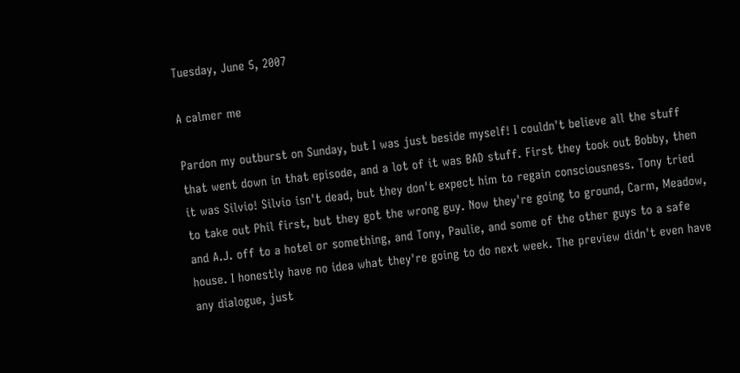Tuesday, June 5, 2007

A calmer me

Pardon my outburst on Sunday, but I was just beside myself! I couldn't believe all the stuff that went down in that episode, and a lot of it was BAD stuff. First they took out Bobby, then it was Silvio! Silvio isn't dead, but they don't expect him to regain consciousness. Tony tried to take out Phil first, but they got the wrong guy. Now they're going to ground, Carm, Meadow, and A.J. off to a hotel or something, and Tony, Paulie, and some of the other guys to a safe house. I honestly have no idea what they're going to do next week. The preview didn't even have any dialogue, just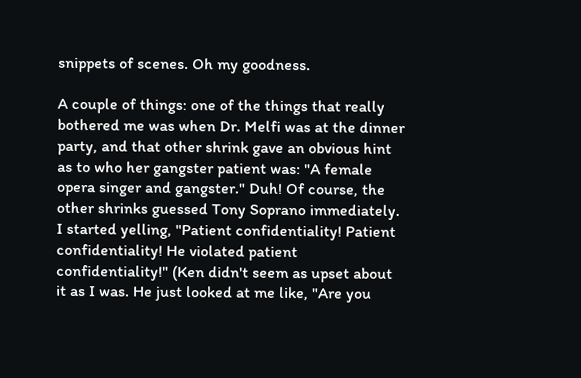snippets of scenes. Oh my goodness.

A couple of things: one of the things that really bothered me was when Dr. Melfi was at the dinner party, and that other shrink gave an obvious hint as to who her gangster patient was: "A female opera singer and gangster." Duh! Of course, the other shrinks guessed Tony Soprano immediately. I started yelling, "Patient confidentiality! Patient confidentiality! He violated patient confidentiality!" (Ken didn't seem as upset about it as I was. He just looked at me like, "Are you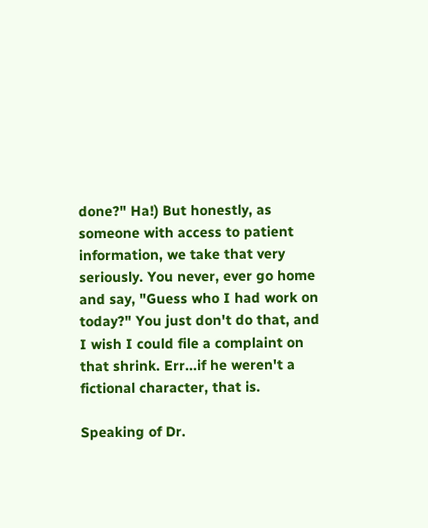done?" Ha!) But honestly, as someone with access to patient information, we take that very seriously. You never, ever go home and say, "Guess who I had work on today?" You just don't do that, and I wish I could file a complaint on that shrink. Err...if he weren't a fictional character, that is.

Speaking of Dr.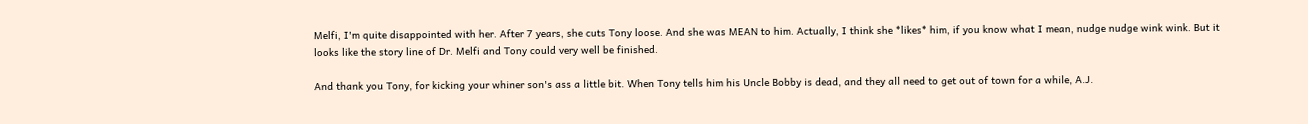Melfi, I'm quite disappointed with her. After 7 years, she cuts Tony loose. And she was MEAN to him. Actually, I think she *likes* him, if you know what I mean, nudge nudge wink wink. But it looks like the story line of Dr. Melfi and Tony could very well be finished.

And thank you Tony, for kicking your whiner son's ass a little bit. When Tony tells him his Uncle Bobby is dead, and they all need to get out of town for a while, A.J.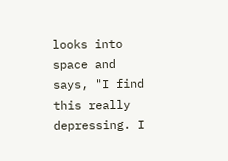looks into space and says, "I find this really depressing. I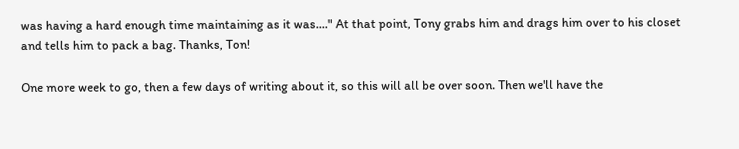was having a hard enough time maintaining as it was...." At that point, Tony grabs him and drags him over to his closet and tells him to pack a bag. Thanks, Ton!

One more week to go, then a few days of writing about it, so this will all be over soon. Then we'll have the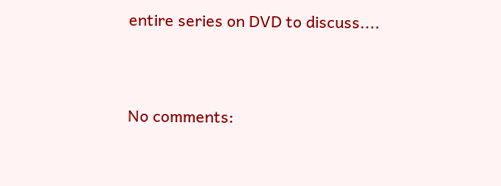entire series on DVD to discuss....



No comments: